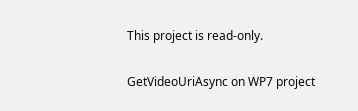This project is read-only.

GetVideoUriAsync on WP7 project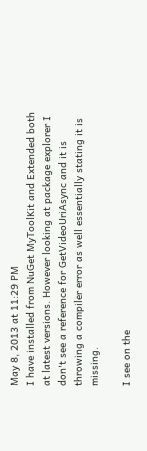May 8, 2013 at 11:29 PM
I have installed from NuGet MyToolKit and Extended both at latest versions. However looking at package explorer I don't see a reference for GetVideoUriAsync and it is throwing a compiler error as well essentially stating it is missing.

I see on the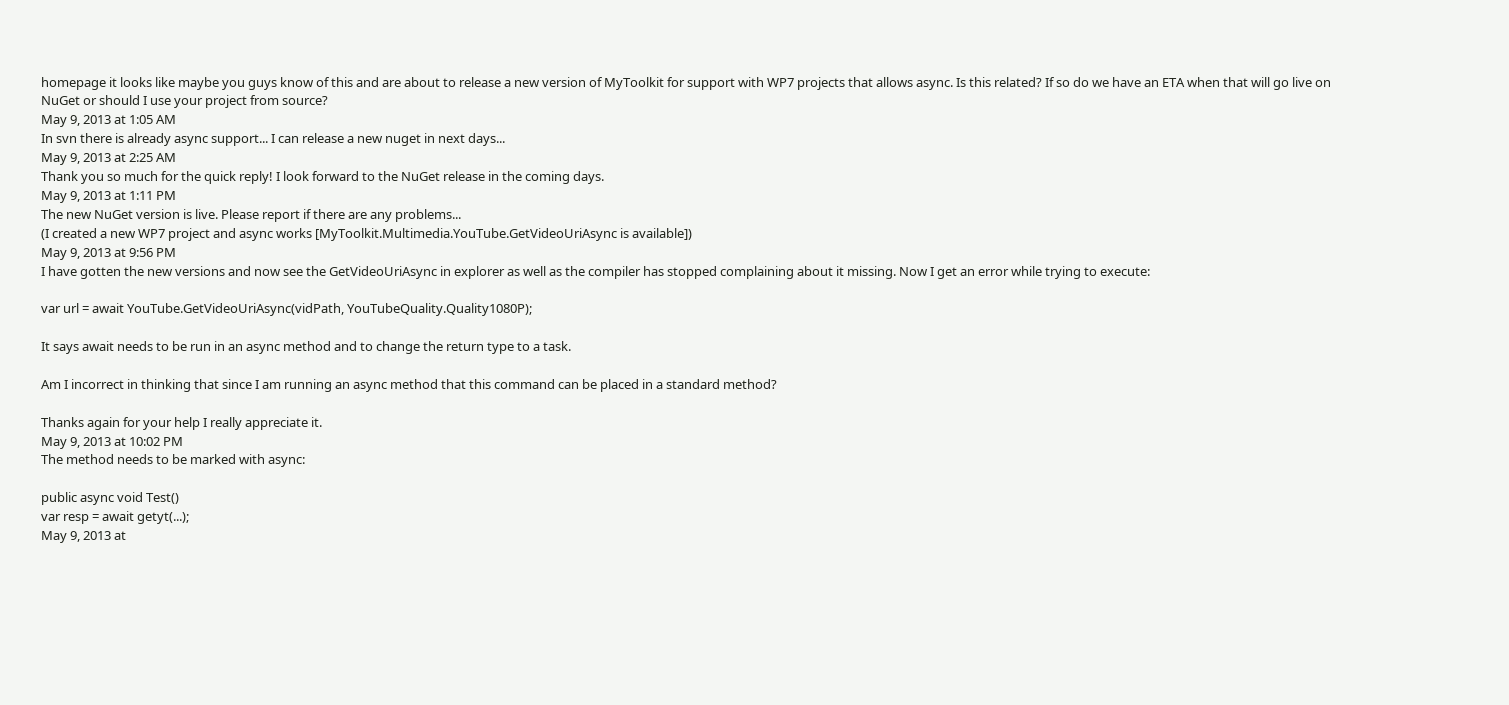homepage it looks like maybe you guys know of this and are about to release a new version of MyToolkit for support with WP7 projects that allows async. Is this related? If so do we have an ETA when that will go live on NuGet or should I use your project from source?
May 9, 2013 at 1:05 AM
In svn there is already async support... I can release a new nuget in next days...
May 9, 2013 at 2:25 AM
Thank you so much for the quick reply! I look forward to the NuGet release in the coming days.
May 9, 2013 at 1:11 PM
The new NuGet version is live. Please report if there are any problems...
(I created a new WP7 project and async works [MyToolkit.Multimedia.YouTube.GetVideoUriAsync is available])
May 9, 2013 at 9:56 PM
I have gotten the new versions and now see the GetVideoUriAsync in explorer as well as the compiler has stopped complaining about it missing. Now I get an error while trying to execute:

var url = await YouTube.GetVideoUriAsync(vidPath, YouTubeQuality.Quality1080P);

It says await needs to be run in an async method and to change the return type to a task.

Am I incorrect in thinking that since I am running an async method that this command can be placed in a standard method?

Thanks again for your help I really appreciate it.
May 9, 2013 at 10:02 PM
The method needs to be marked with async:

public async void Test()
var resp = await getyt(...);
May 9, 2013 at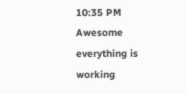10:35 PM
Awesome everything is working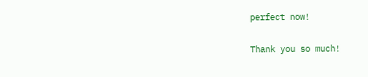perfect now!

Thank you so much!